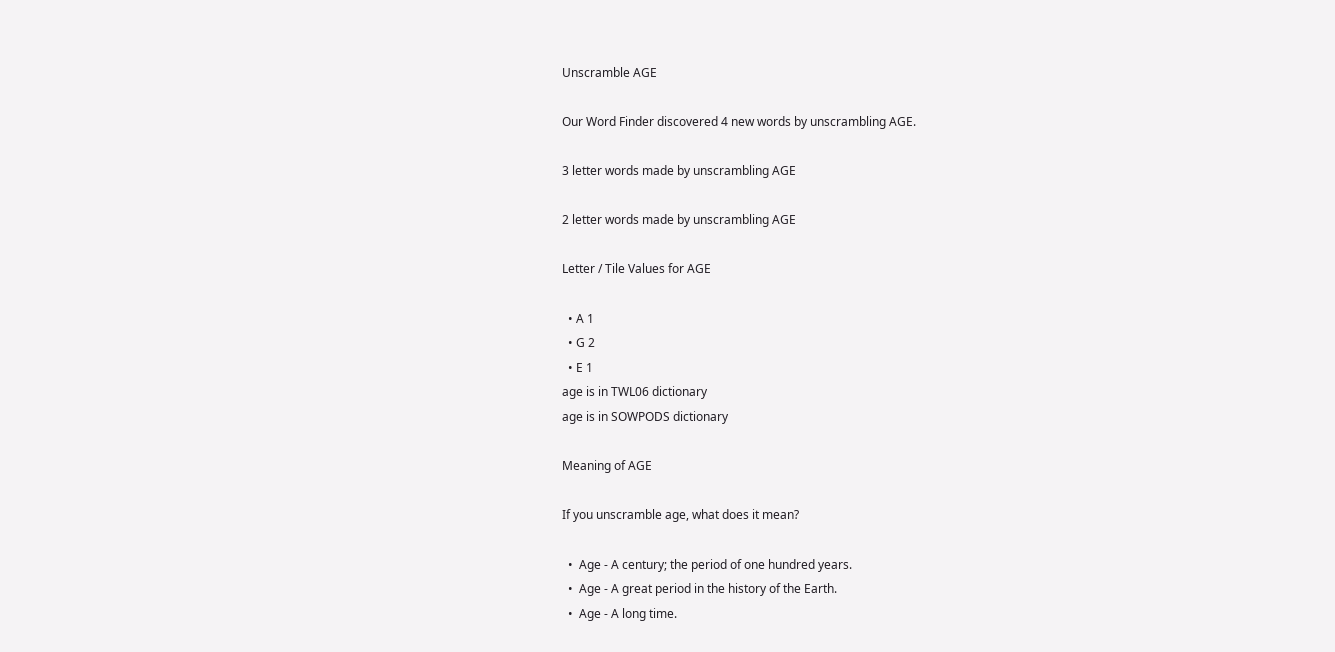Unscramble AGE

Our Word Finder discovered 4 new words by unscrambling AGE.

3 letter words made by unscrambling AGE

2 letter words made by unscrambling AGE

Letter / Tile Values for AGE

  • A 1
  • G 2
  • E 1
age is in TWL06 dictionary
age is in SOWPODS dictionary

Meaning of AGE

If you unscramble age, what does it mean?

  •  Age - A century; the period of one hundred years.
  •  Age - A great period in the history of the Earth.
  •  Age - A long time.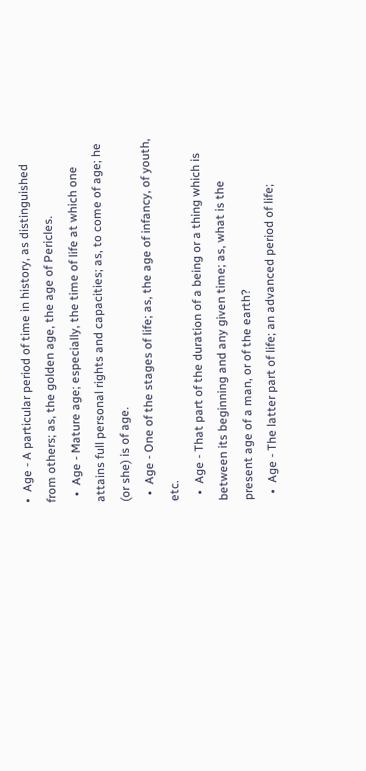•  Age - A particular period of time in history, as distinguished from others; as, the golden age, the age of Pericles.
  •  Age - Mature age; especially, the time of life at which one attains full personal rights and capacities; as, to come of age; he (or she) is of age.
  •  Age - One of the stages of life; as, the age of infancy, of youth, etc.
  •  Age - That part of the duration of a being or a thing which is between its beginning and any given time; as, what is the present age of a man, or of the earth?
  •  Age - The latter part of life; an advanced period of life;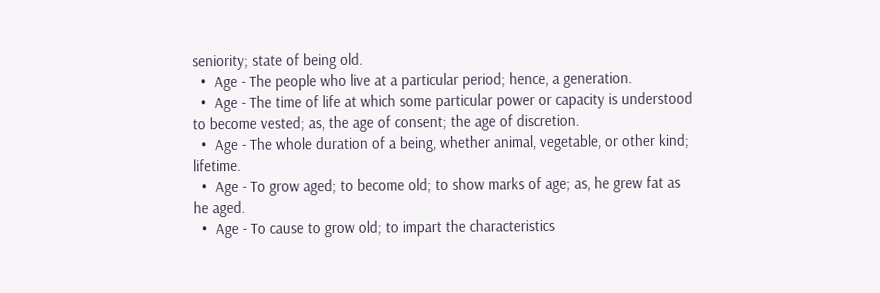seniority; state of being old.
  •  Age - The people who live at a particular period; hence, a generation.
  •  Age - The time of life at which some particular power or capacity is understood to become vested; as, the age of consent; the age of discretion.
  •  Age - The whole duration of a being, whether animal, vegetable, or other kind; lifetime.
  •  Age - To grow aged; to become old; to show marks of age; as, he grew fat as he aged.
  •  Age - To cause to grow old; to impart the characteristics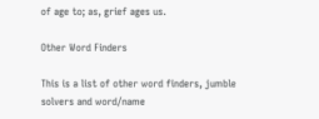of age to; as, grief ages us.

Other Word Finders

This is a list of other word finders, jumble solvers and word/name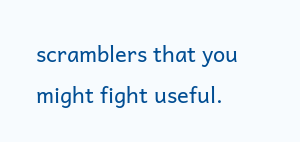scramblers that you might fight useful.